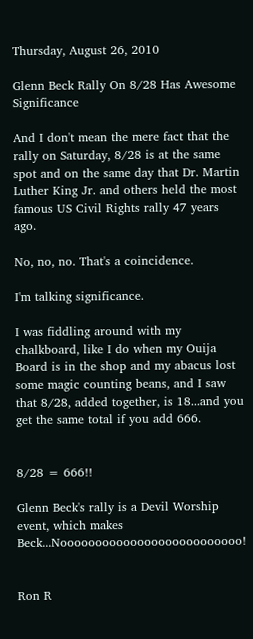Thursday, August 26, 2010

Glenn Beck Rally On 8/28 Has Awesome Significance

And I don't mean the mere fact that the rally on Saturday, 8/28 is at the same spot and on the same day that Dr. Martin Luther King Jr. and others held the most famous US Civil Rights rally 47 years ago.

No, no, no. That's a coincidence.

I'm talking significance.

I was fiddling around with my chalkboard, like I do when my Ouija Board is in the shop and my abacus lost some magic counting beans, and I saw that 8/28, added together, is 18...and you get the same total if you add 666.


8/28 = 666!!

Glenn Beck's rally is a Devil Worship event, which makes Beck...Noooooooooooooooooooooooooo!


Ron R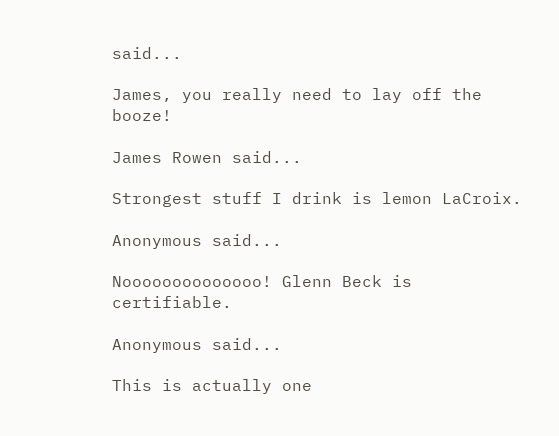said...

James, you really need to lay off the booze!

James Rowen said...

Strongest stuff I drink is lemon LaCroix.

Anonymous said...

Noooooooooooooo! Glenn Beck is certifiable.

Anonymous said...

This is actually one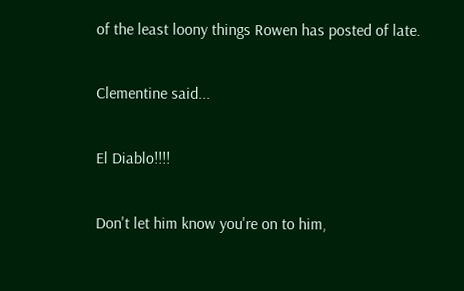of the least loony things Rowen has posted of late.

Clementine said...

El Diablo!!!!

Don't let him know you're on to him,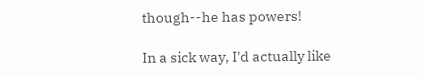though--he has powers!

In a sick way, I'd actually like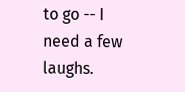to go -- I need a few laughs.